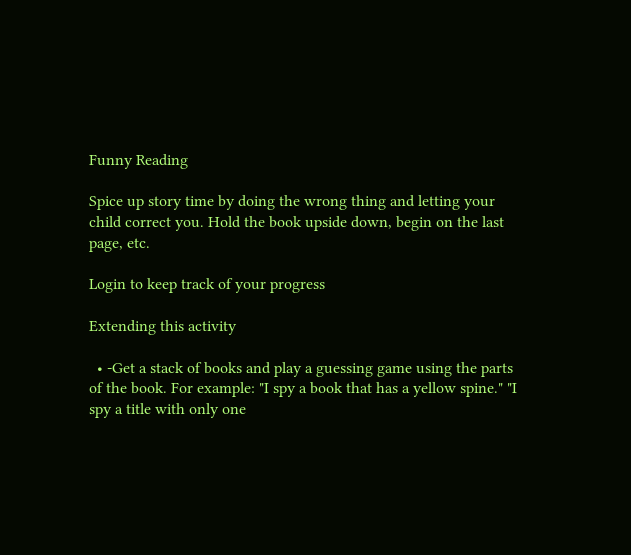Funny Reading

Spice up story time by doing the wrong thing and letting your child correct you. Hold the book upside down, begin on the last page, etc.

Login to keep track of your progress

Extending this activity

  • -Get a stack of books and play a guessing game using the parts of the book. For example: "I spy a book that has a yellow spine." "I spy a title with only one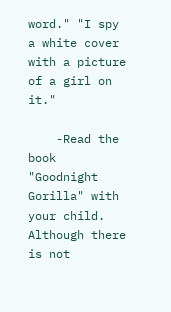word." "I spy a white cover with a picture of a girl on it."

    -Read the book "Goodnight Gorilla" with your child. Although there is not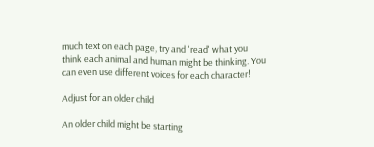much text on each page, try and 'read' what you think each animal and human might be thinking. You can even use different voices for each character!

Adjust for an older child

An older child might be starting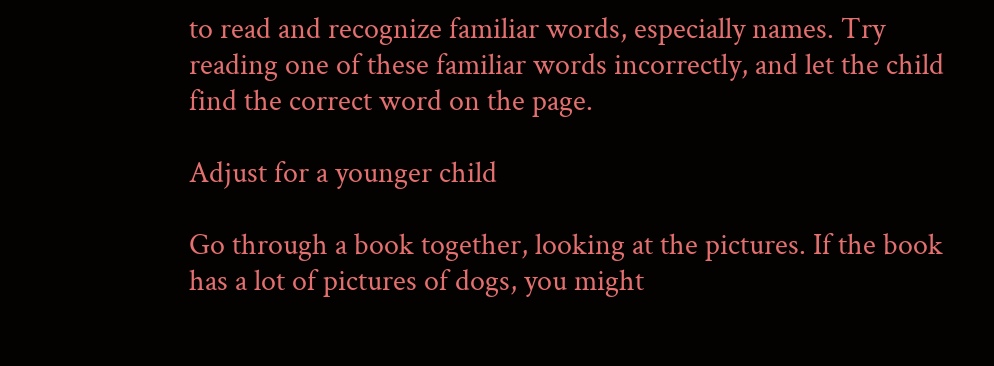to read and recognize familiar words, especially names. Try reading one of these familiar words incorrectly, and let the child find the correct word on the page.

Adjust for a younger child

Go through a book together, looking at the pictures. If the book has a lot of pictures of dogs, you might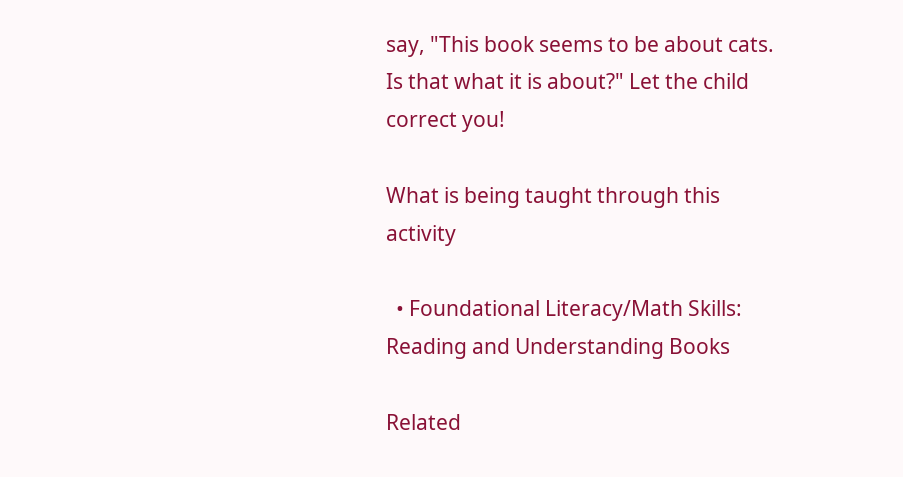say, "This book seems to be about cats. Is that what it is about?" Let the child correct you!

What is being taught through this activity

  • Foundational Literacy/Math Skills: Reading and Understanding Books

Related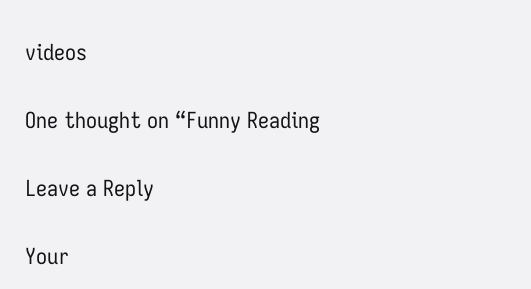videos

One thought on “Funny Reading

Leave a Reply

Your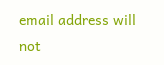email address will not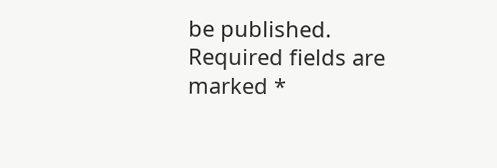be published. Required fields are marked *